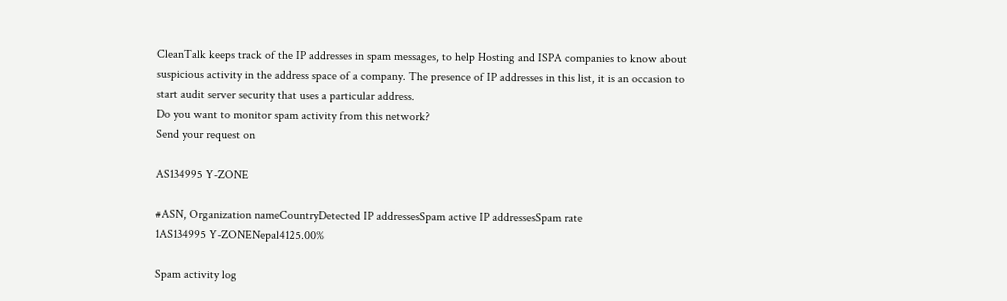CleanTalk keeps track of the IP addresses in spam messages, to help Hosting and ISPA companies to know about suspicious activity in the address space of a company. The presence of IP addresses in this list, it is an occasion to start audit server security that uses a particular address.
Do you want to monitor spam activity from this network?
Send your request on

AS134995 Y-ZONE

#ASN, Organization nameCountryDetected IP addressesSpam active IP addressesSpam rate
1AS134995 Y-ZONENepal4125.00%

Spam activity log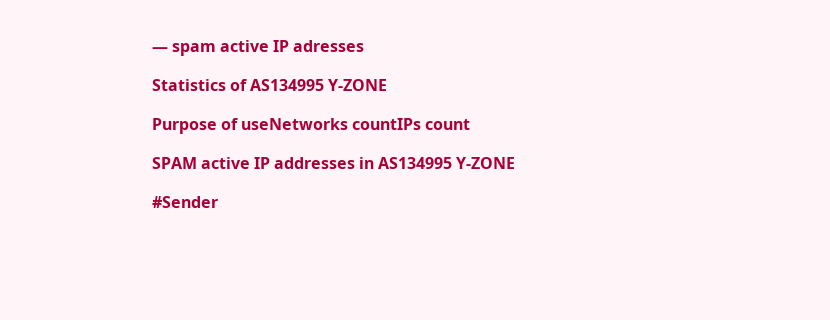— spam active IP adresses

Statistics of AS134995 Y-ZONE

Purpose of useNetworks countIPs count

SPAM active IP addresses in AS134995 Y-ZONE

#Sender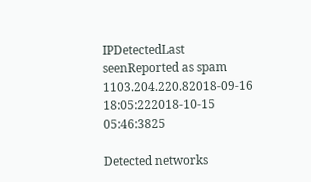IPDetectedLast seenReported as spam
1103.204.220.82018-09-16 18:05:222018-10-15 05:46:3825

Detected networks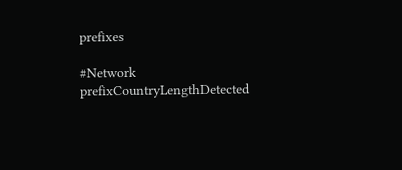prefixes

#Network prefixCountryLengthDetected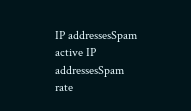IP addressesSpam active IP addressesSpam rate